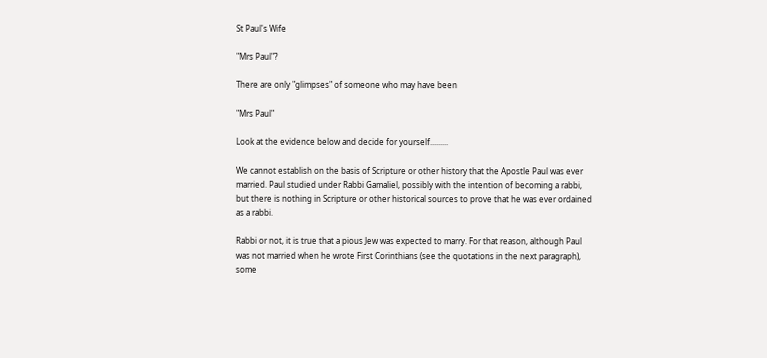St Paul's Wife

"Mrs Paul"?

There are only "glimpses" of someone who may have been

"Mrs Paul"

Look at the evidence below and decide for yourself.........

We cannot establish on the basis of Scripture or other history that the Apostle Paul was ever married. Paul studied under Rabbi Gamaliel, possibly with the intention of becoming a rabbi, but there is nothing in Scripture or other historical sources to prove that he was ever ordained as a rabbi.

Rabbi or not, it is true that a pious Jew was expected to marry. For that reason, although Paul was not married when he wrote First Corinthians (see the quotations in the next paragraph), some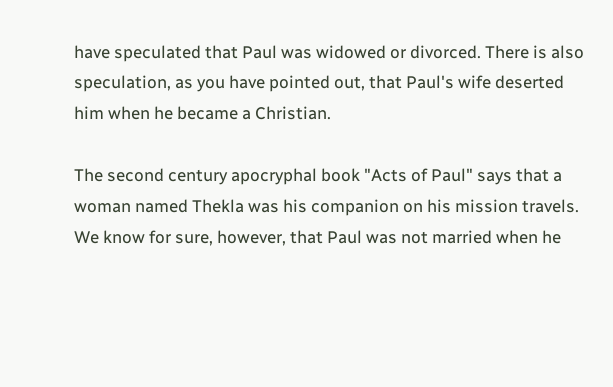have speculated that Paul was widowed or divorced. There is also speculation, as you have pointed out, that Paul's wife deserted him when he became a Christian.

The second century apocryphal book "Acts of Paul" says that a woman named Thekla was his companion on his mission travels. We know for sure, however, that Paul was not married when he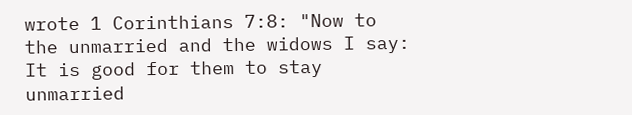wrote 1 Corinthians 7:8: "Now to the unmarried and the widows I say: It is good for them to stay unmarried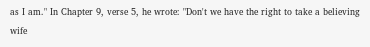as I am." In Chapter 9, verse 5, he wrote: "Don't we have the right to take a believing wife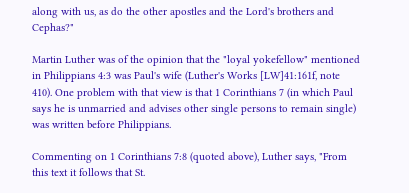along with us, as do the other apostles and the Lord's brothers and Cephas?"

Martin Luther was of the opinion that the "loyal yokefellow" mentioned in Philippians 4:3 was Paul's wife (Luther's Works [LW]41:161f, note 410). One problem with that view is that 1 Corinthians 7 (in which Paul says he is unmarried and advises other single persons to remain single) was written before Philippians.

Commenting on 1 Corinthians 7:8 (quoted above), Luther says, "From this text it follows that St.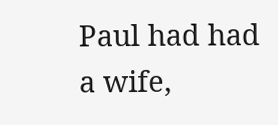Paul had had a wife,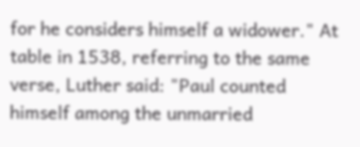for he considers himself a widower." At table in 1538, referring to the same verse, Luther said: "Paul counted himself among the unmarried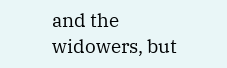and the widowers, but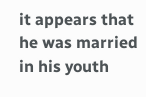it appears that he was married in his youth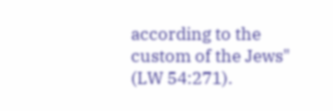according to the custom of the Jews" (LW 54:271).